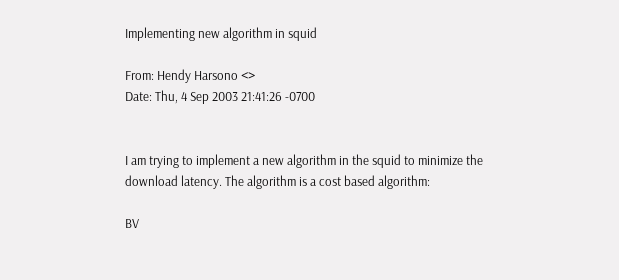Implementing new algorithm in squid

From: Hendy Harsono <>
Date: Thu, 4 Sep 2003 21:41:26 -0700


I am trying to implement a new algorithm in the squid to minimize the
download latency. The algorithm is a cost based algorithm:

BV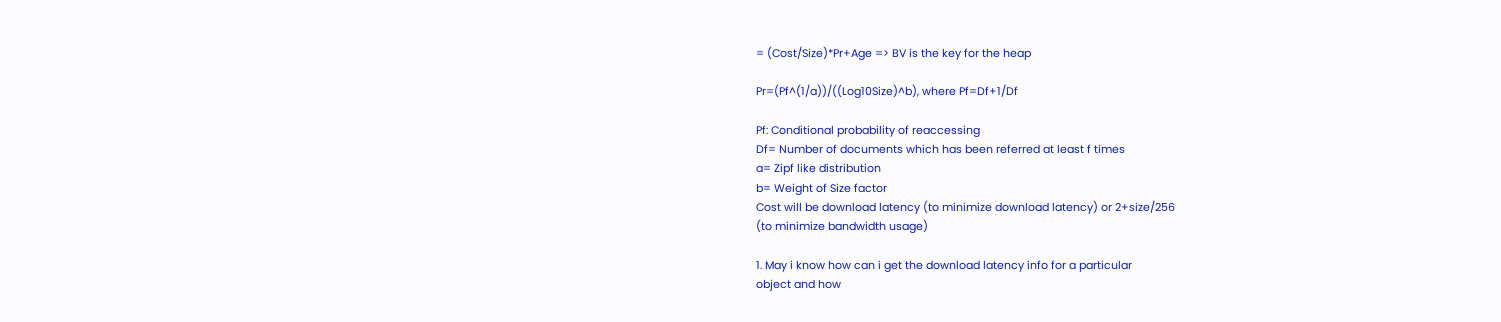= (Cost/Size)*Pr+Age => BV is the key for the heap

Pr=(Pf^(1/a))/((Log10Size)^b), where Pf=Df+1/Df

Pf: Conditional probability of reaccessing
Df= Number of documents which has been referred at least f times
a= Zipf like distribution
b= Weight of Size factor
Cost will be download latency (to minimize download latency) or 2+size/256
(to minimize bandwidth usage)

1. May i know how can i get the download latency info for a particular
object and how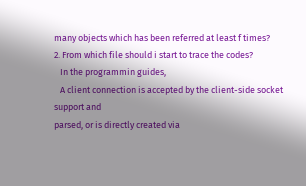many objects which has been referred at least f times?
2. From which file should i start to trace the codes?
   In the programmin guides,
   A client connection is accepted by the client-side socket support and
parsed, or is directly created via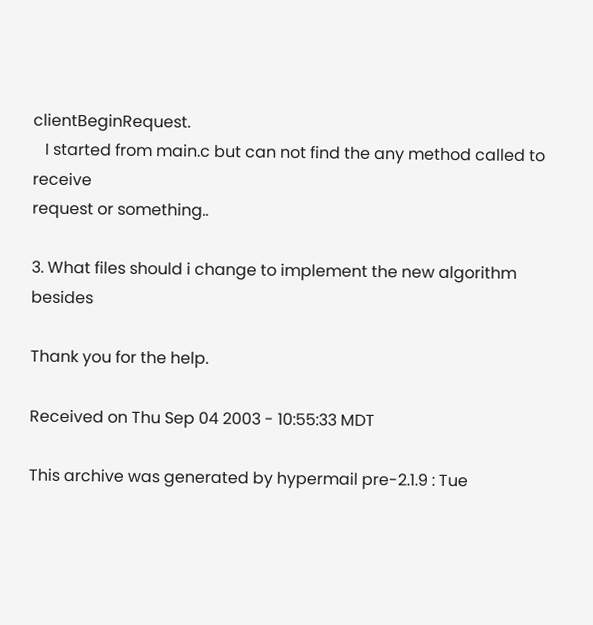clientBeginRequest.
   I started from main.c but can not find the any method called to receive
request or something..

3. What files should i change to implement the new algorithm besides

Thank you for the help.

Received on Thu Sep 04 2003 - 10:55:33 MDT

This archive was generated by hypermail pre-2.1.9 : Tue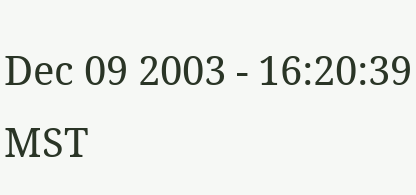Dec 09 2003 - 16:20:39 MST